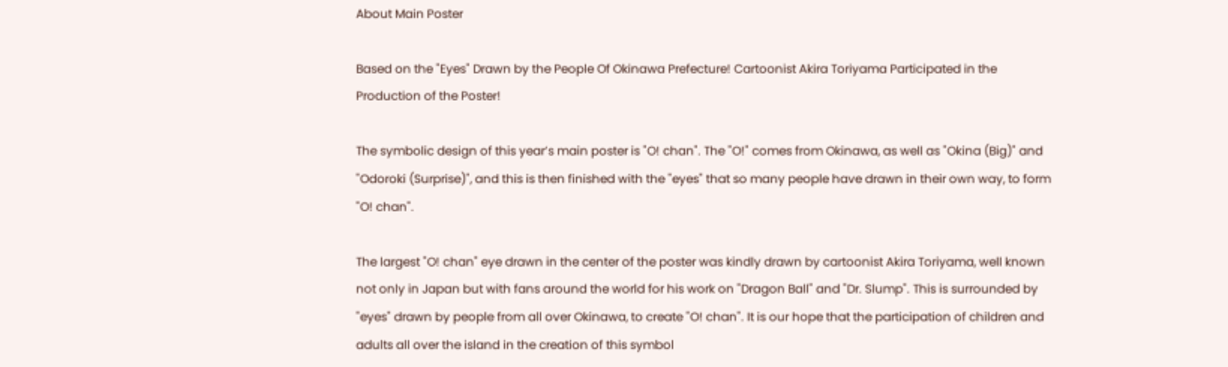About Main Poster

Based on the "Eyes" Drawn by the People Of Okinawa Prefecture! Cartoonist Akira Toriyama Participated in the Production of the Poster!

The symbolic design of this year’s main poster is "O! chan". The "O!" comes from Okinawa, as well as "Okina (Big)" and "Odoroki (Surprise)", and this is then finished with the "eyes" that so many people have drawn in their own way, to form "O! chan".

The largest "O! chan" eye drawn in the center of the poster was kindly drawn by cartoonist Akira Toriyama, well known not only in Japan but with fans around the world for his work on "Dragon Ball" and "Dr. Slump". This is surrounded by "eyes" drawn by people from all over Okinawa, to create "O! chan". It is our hope that the participation of children and adults all over the island in the creation of this symbol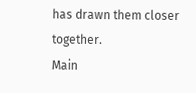has drawn them closer together.
Main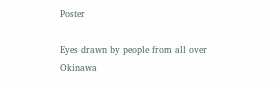Poster

Eyes drawn by people from all over Okinawa